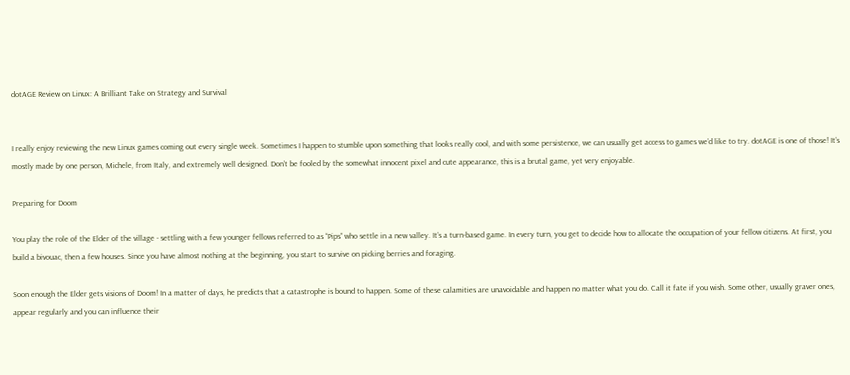dotAGE Review on Linux: A Brilliant Take on Strategy and Survival


I really enjoy reviewing the new Linux games coming out every single week. Sometimes I happen to stumble upon something that looks really cool, and with some persistence, we can usually get access to games we’d like to try. dotAGE is one of those! It’s mostly made by one person, Michele, from Italy, and extremely well designed. Don’t be fooled by the somewhat innocent pixel and cute appearance, this is a brutal game, yet very enjoyable.

Preparing for Doom

You play the role of the Elder of the village - settling with a few younger fellows referred to as “Pips” who settle in a new valley. It’s a turn-based game. In every turn, you get to decide how to allocate the occupation of your fellow citizens. At first, you build a bivouac, then a few houses. Since you have almost nothing at the beginning, you start to survive on picking berries and foraging.

Soon enough the Elder gets visions of Doom! In a matter of days, he predicts that a catastrophe is bound to happen. Some of these calamities are unavoidable and happen no matter what you do. Call it fate if you wish. Some other, usually graver ones, appear regularly and you can influence their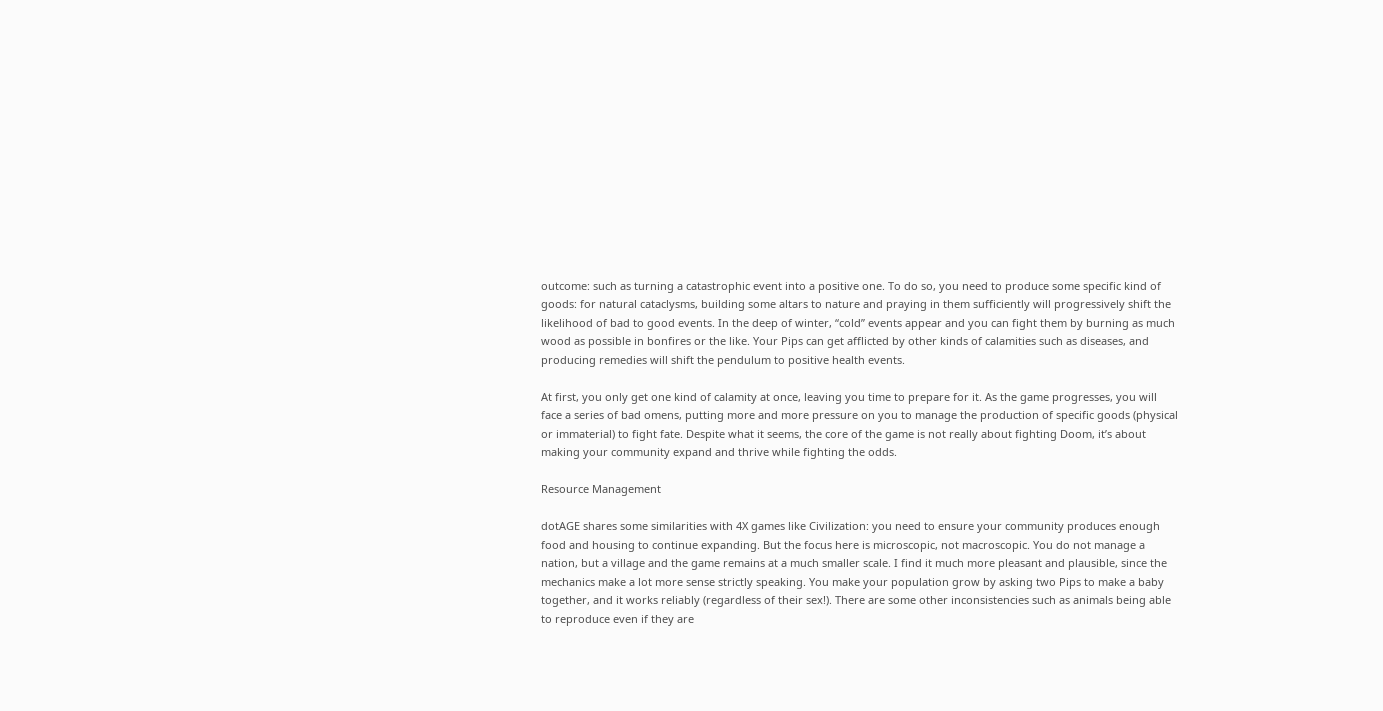outcome: such as turning a catastrophic event into a positive one. To do so, you need to produce some specific kind of goods: for natural cataclysms, building some altars to nature and praying in them sufficiently will progressively shift the likelihood of bad to good events. In the deep of winter, “cold” events appear and you can fight them by burning as much wood as possible in bonfires or the like. Your Pips can get afflicted by other kinds of calamities such as diseases, and producing remedies will shift the pendulum to positive health events.

At first, you only get one kind of calamity at once, leaving you time to prepare for it. As the game progresses, you will face a series of bad omens, putting more and more pressure on you to manage the production of specific goods (physical or immaterial) to fight fate. Despite what it seems, the core of the game is not really about fighting Doom, it’s about making your community expand and thrive while fighting the odds.

Resource Management

dotAGE shares some similarities with 4X games like Civilization: you need to ensure your community produces enough food and housing to continue expanding. But the focus here is microscopic, not macroscopic. You do not manage a nation, but a village and the game remains at a much smaller scale. I find it much more pleasant and plausible, since the mechanics make a lot more sense strictly speaking. You make your population grow by asking two Pips to make a baby together, and it works reliably (regardless of their sex!). There are some other inconsistencies such as animals being able to reproduce even if they are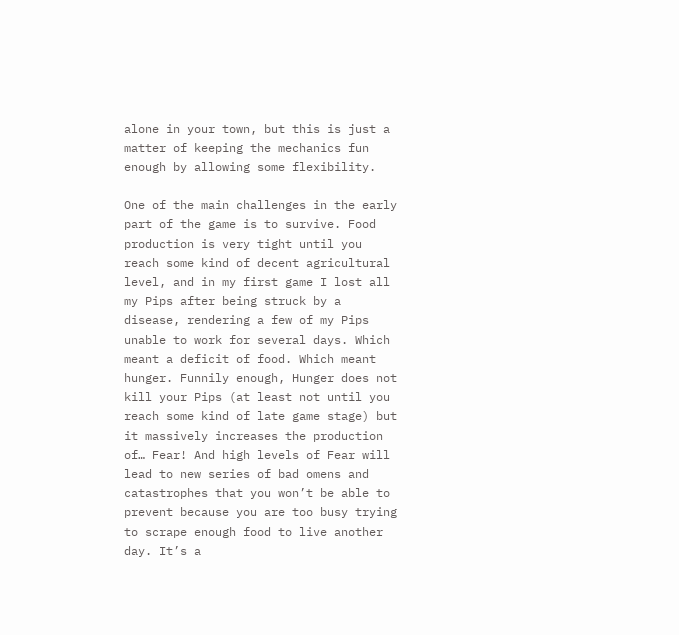alone in your town, but this is just a matter of keeping the mechanics fun enough by allowing some flexibility.

One of the main challenges in the early part of the game is to survive. Food production is very tight until you reach some kind of decent agricultural level, and in my first game I lost all my Pips after being struck by a disease, rendering a few of my Pips unable to work for several days. Which meant a deficit of food. Which meant hunger. Funnily enough, Hunger does not kill your Pips (at least not until you reach some kind of late game stage) but it massively increases the production of… Fear! And high levels of Fear will lead to new series of bad omens and catastrophes that you won’t be able to prevent because you are too busy trying to scrape enough food to live another day. It’s a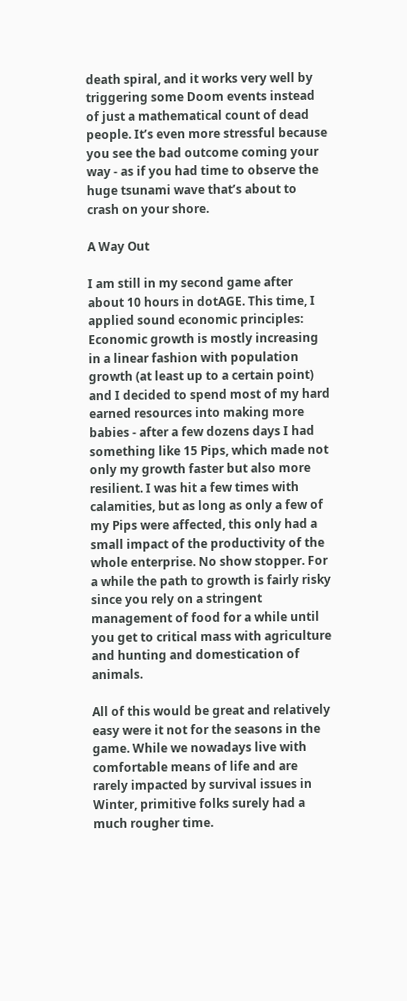death spiral, and it works very well by triggering some Doom events instead of just a mathematical count of dead people. It’s even more stressful because you see the bad outcome coming your way - as if you had time to observe the huge tsunami wave that’s about to crash on your shore.

A Way Out

I am still in my second game after about 10 hours in dotAGE. This time, I applied sound economic principles: Economic growth is mostly increasing in a linear fashion with population growth (at least up to a certain point) and I decided to spend most of my hard earned resources into making more babies - after a few dozens days I had something like 15 Pips, which made not only my growth faster but also more resilient. I was hit a few times with calamities, but as long as only a few of my Pips were affected, this only had a small impact of the productivity of the whole enterprise. No show stopper. For a while the path to growth is fairly risky since you rely on a stringent management of food for a while until you get to critical mass with agriculture and hunting and domestication of animals.

All of this would be great and relatively easy were it not for the seasons in the game. While we nowadays live with comfortable means of life and are rarely impacted by survival issues in Winter, primitive folks surely had a much rougher time.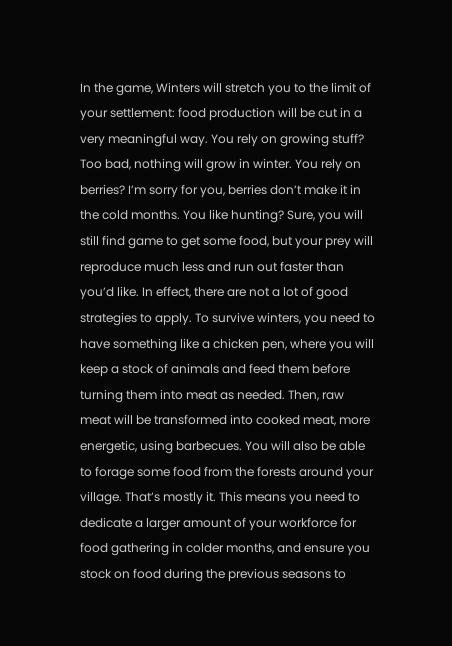In the game, Winters will stretch you to the limit of your settlement: food production will be cut in a very meaningful way. You rely on growing stuff? Too bad, nothing will grow in winter. You rely on berries? I’m sorry for you, berries don’t make it in the cold months. You like hunting? Sure, you will still find game to get some food, but your prey will reproduce much less and run out faster than you’d like. In effect, there are not a lot of good strategies to apply. To survive winters, you need to have something like a chicken pen, where you will keep a stock of animals and feed them before turning them into meat as needed. Then, raw meat will be transformed into cooked meat, more energetic, using barbecues. You will also be able to forage some food from the forests around your village. That’s mostly it. This means you need to dedicate a larger amount of your workforce for food gathering in colder months, and ensure you stock on food during the previous seasons to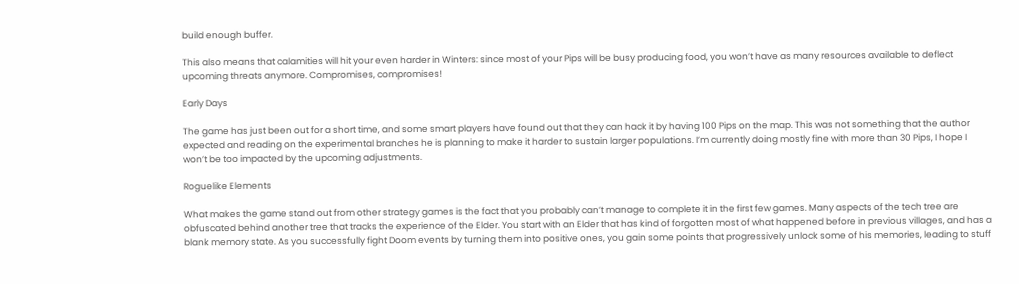build enough buffer.

This also means that calamities will hit your even harder in Winters: since most of your Pips will be busy producing food, you won’t have as many resources available to deflect upcoming threats anymore. Compromises, compromises!

Early Days

The game has just been out for a short time, and some smart players have found out that they can hack it by having 100 Pips on the map. This was not something that the author expected and reading on the experimental branches he is planning to make it harder to sustain larger populations. I’m currently doing mostly fine with more than 30 Pips, I hope I won’t be too impacted by the upcoming adjustments.

Roguelike Elements

What makes the game stand out from other strategy games is the fact that you probably can’t manage to complete it in the first few games. Many aspects of the tech tree are obfuscated behind another tree that tracks the experience of the Elder. You start with an Elder that has kind of forgotten most of what happened before in previous villages, and has a blank memory state. As you successfully fight Doom events by turning them into positive ones, you gain some points that progressively unlock some of his memories, leading to stuff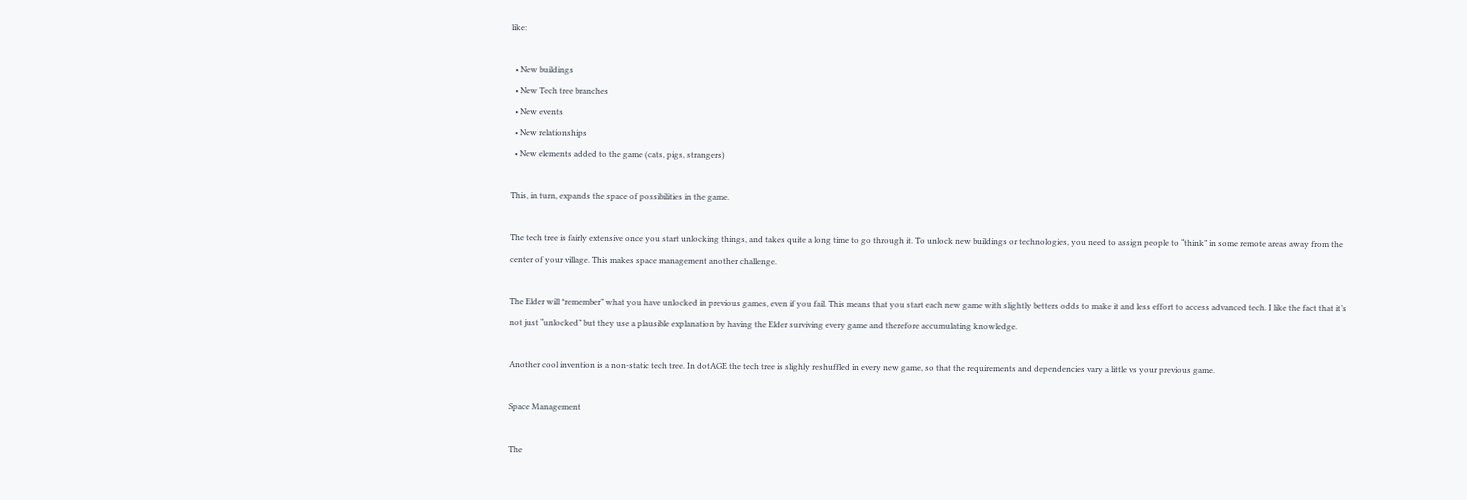like:

  • New buildings
  • New Tech tree branches
  • New events
  • New relationships
  • New elements added to the game (cats, pigs, strangers)

This, in turn, expands the space of possibilities in the game.

The tech tree is fairly extensive once you start unlocking things, and takes quite a long time to go through it. To unlock new buildings or technologies, you need to assign people to “think” in some remote areas away from the center of your village. This makes space management another challenge.

The Elder will *remember” what you have unlocked in previous games, even if you fail. This means that you start each new game with slightly betters odds to make it and less effort to access advanced tech. I like the fact that it’s not just “unlocked” but they use a plausible explanation by having the Elder surviving every game and therefore accumulating knowledge.

Another cool invention is a non-static tech tree. In dotAGE the tech tree is slighly reshuffled in every new game, so that the requirements and dependencies vary a little vs your previous game.

Space Management

The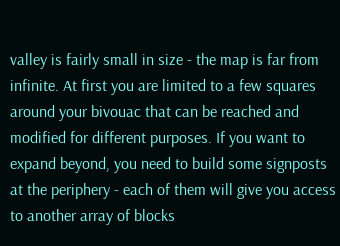valley is fairly small in size - the map is far from infinite. At first you are limited to a few squares around your bivouac that can be reached and modified for different purposes. If you want to expand beyond, you need to build some signposts at the periphery - each of them will give you access to another array of blocks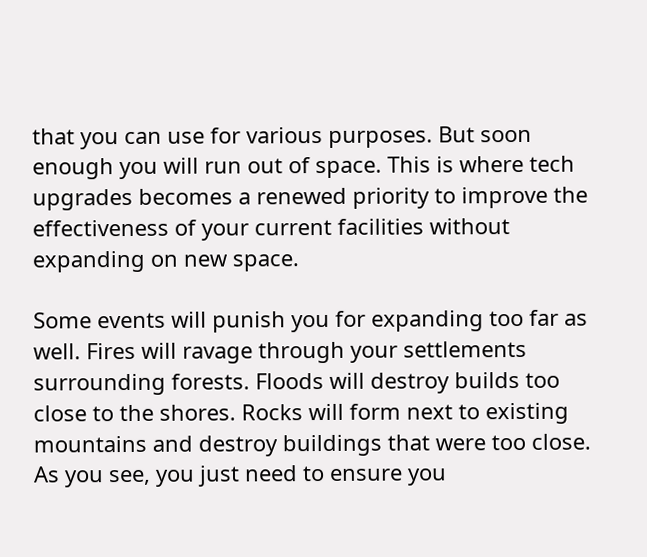that you can use for various purposes. But soon enough you will run out of space. This is where tech upgrades becomes a renewed priority to improve the effectiveness of your current facilities without expanding on new space.

Some events will punish you for expanding too far as well. Fires will ravage through your settlements surrounding forests. Floods will destroy builds too close to the shores. Rocks will form next to existing mountains and destroy buildings that were too close. As you see, you just need to ensure you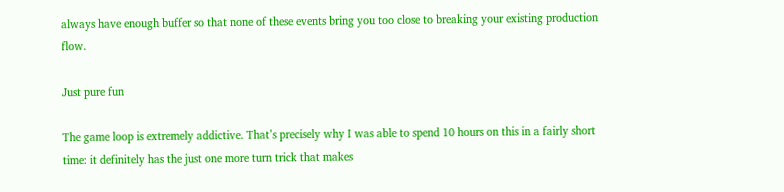always have enough buffer so that none of these events bring you too close to breaking your existing production flow.

Just pure fun

The game loop is extremely addictive. That’s precisely why I was able to spend 10 hours on this in a fairly short time: it definitely has the just one more turn trick that makes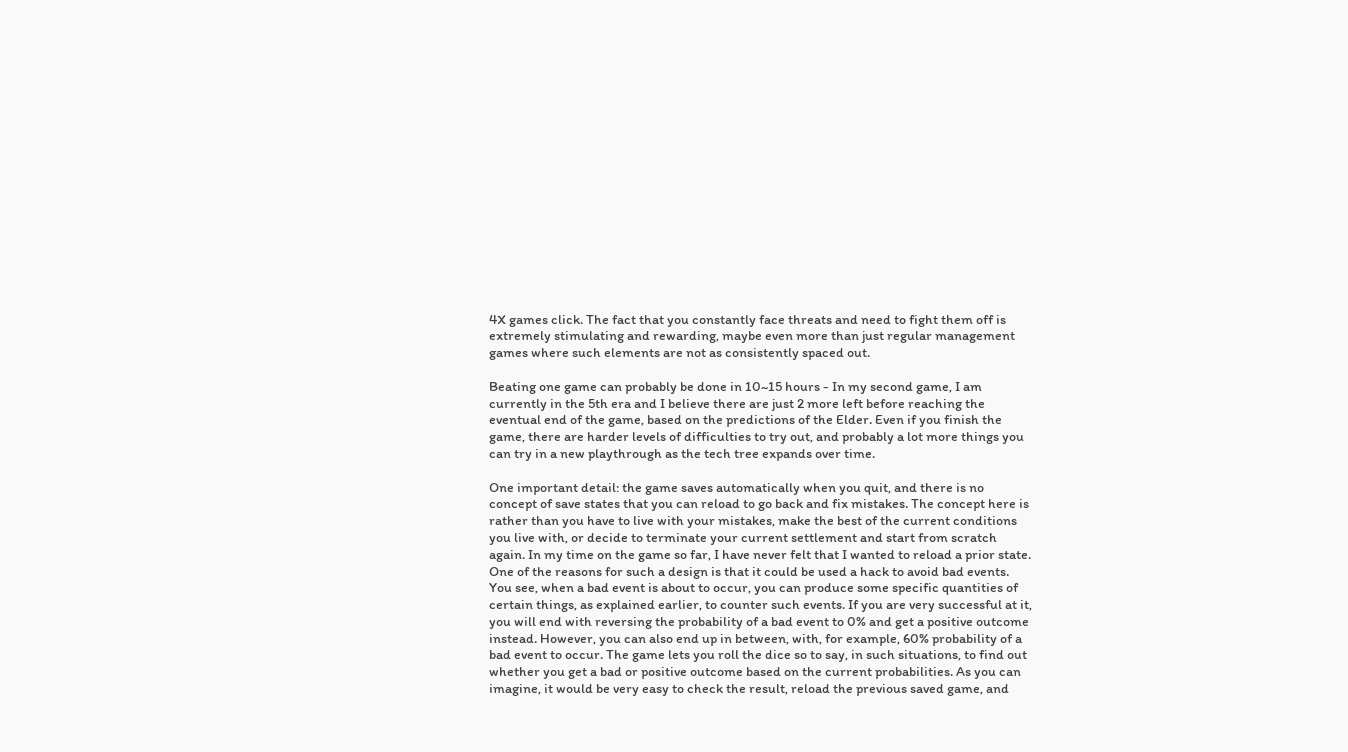4X games click. The fact that you constantly face threats and need to fight them off is extremely stimulating and rewarding, maybe even more than just regular management games where such elements are not as consistently spaced out.

Beating one game can probably be done in 10~15 hours - In my second game, I am currently in the 5th era and I believe there are just 2 more left before reaching the eventual end of the game, based on the predictions of the Elder. Even if you finish the game, there are harder levels of difficulties to try out, and probably a lot more things you can try in a new playthrough as the tech tree expands over time.

One important detail: the game saves automatically when you quit, and there is no concept of save states that you can reload to go back and fix mistakes. The concept here is rather than you have to live with your mistakes, make the best of the current conditions you live with, or decide to terminate your current settlement and start from scratch again. In my time on the game so far, I have never felt that I wanted to reload a prior state. One of the reasons for such a design is that it could be used a hack to avoid bad events. You see, when a bad event is about to occur, you can produce some specific quantities of certain things, as explained earlier, to counter such events. If you are very successful at it, you will end with reversing the probability of a bad event to 0% and get a positive outcome instead. However, you can also end up in between, with, for example, 60% probability of a bad event to occur. The game lets you roll the dice so to say, in such situations, to find out whether you get a bad or positive outcome based on the current probabilities. As you can imagine, it would be very easy to check the result, reload the previous saved game, and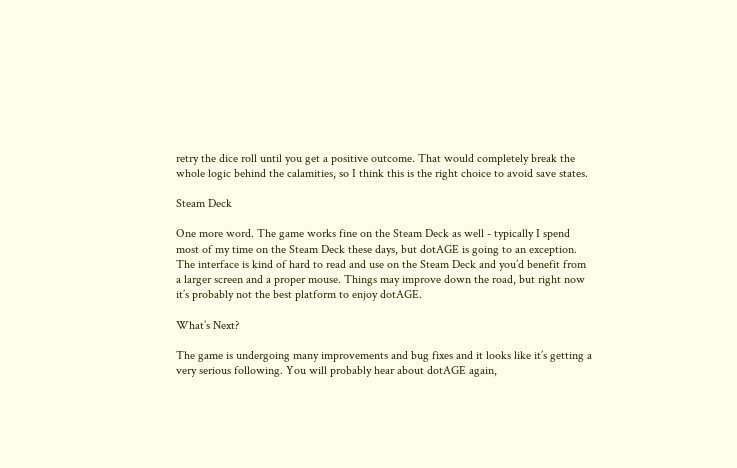retry the dice roll until you get a positive outcome. That would completely break the whole logic behind the calamities, so I think this is the right choice to avoid save states.

Steam Deck

One more word. The game works fine on the Steam Deck as well - typically I spend most of my time on the Steam Deck these days, but dotAGE is going to an exception. The interface is kind of hard to read and use on the Steam Deck and you’d benefit from a larger screen and a proper mouse. Things may improve down the road, but right now it’s probably not the best platform to enjoy dotAGE.

What’s Next?

The game is undergoing many improvements and bug fixes and it looks like it’s getting a very serious following. You will probably hear about dotAGE again,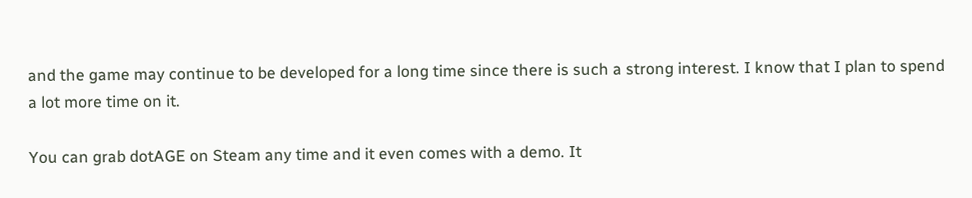and the game may continue to be developed for a long time since there is such a strong interest. I know that I plan to spend a lot more time on it.

You can grab dotAGE on Steam any time and it even comes with a demo. It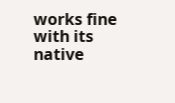works fine with its native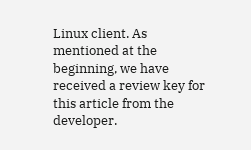Linux client. As mentioned at the beginning, we have received a review key for this article from the developer.